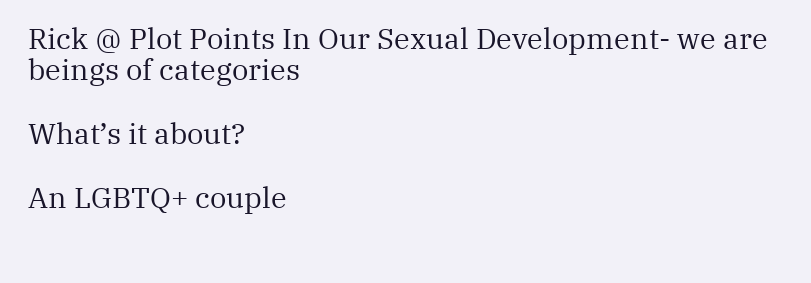Rick @ Plot Points In Our Sexual Development- we are beings of categories

What’s it about?

An LGBTQ+ couple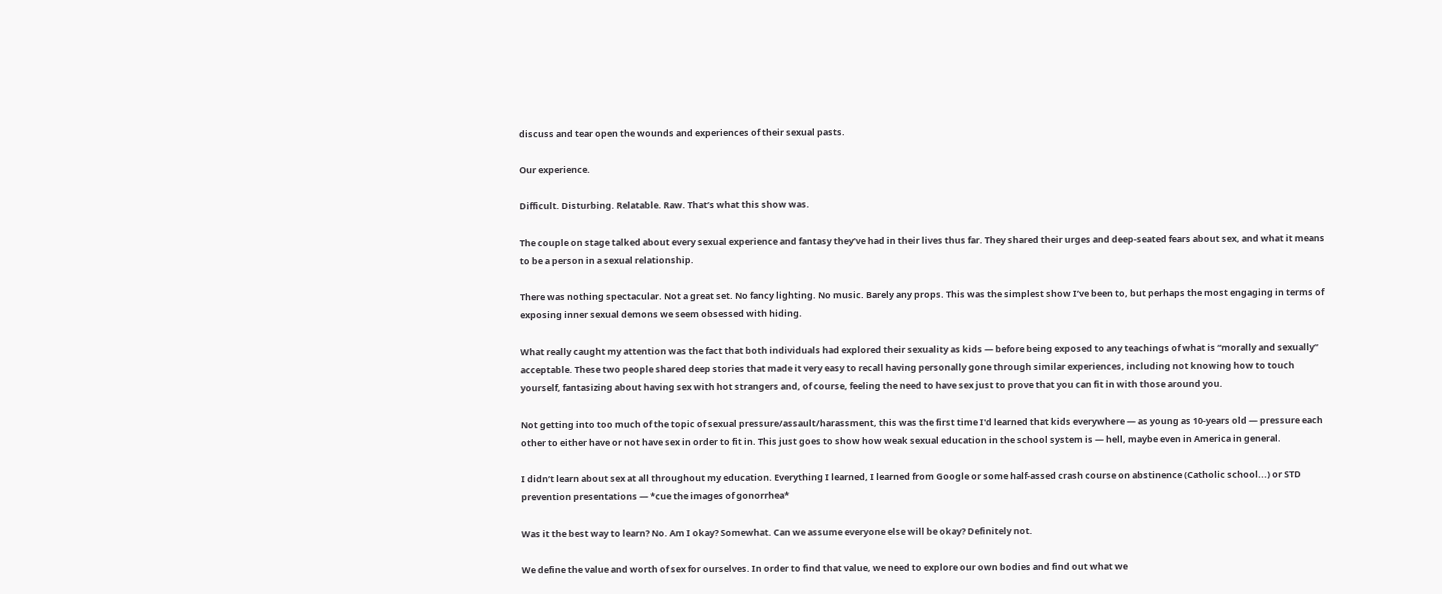discuss and tear open the wounds and experiences of their sexual pasts.

Our experience.

Difficult. Disturbing. Relatable. Raw. That’s what this show was.

The couple on stage talked about every sexual experience and fantasy they’ve had in their lives thus far. They shared their urges and deep-seated fears about sex, and what it means to be a person in a sexual relationship.

There was nothing spectacular. Not a great set. No fancy lighting. No music. Barely any props. This was the simplest show I’ve been to, but perhaps the most engaging in terms of exposing inner sexual demons we seem obsessed with hiding.

What really caught my attention was the fact that both individuals had explored their sexuality as kids — before being exposed to any teachings of what is “morally and sexually” acceptable. These two people shared deep stories that made it very easy to recall having personally gone through similar experiences, including not knowing how to touch yourself, fantasizing about having sex with hot strangers and, of course, feeling the need to have sex just to prove that you can fit in with those around you.

Not getting into too much of the topic of sexual pressure/assault/harassment, this was the first time I'd learned that kids everywhere — as young as 10-years old — pressure each other to either have or not have sex in order to fit in. This just goes to show how weak sexual education in the school system is — hell, maybe even in America in general.

I didn’t learn about sex at all throughout my education. Everything I learned, I learned from Google or some half-assed crash course on abstinence (Catholic school...) or STD prevention presentations — *cue the images of gonorrhea*

Was it the best way to learn? No. Am I okay? Somewhat. Can we assume everyone else will be okay? Definitely not.

We define the value and worth of sex for ourselves. In order to find that value, we need to explore our own bodies and find out what we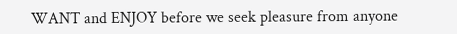WANT and ENJOY before we seek pleasure from anyone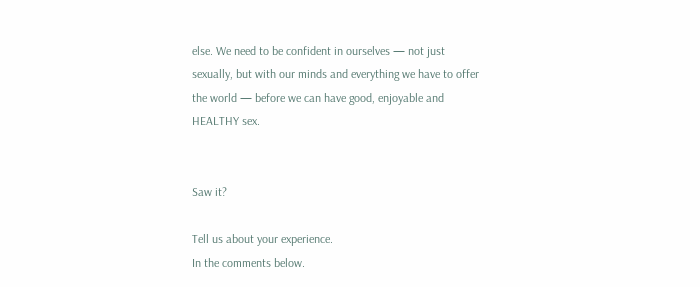else. We need to be confident in ourselves — not just sexually, but with our minds and everything we have to offer the world — before we can have good, enjoyable and HEALTHY sex.


Saw it?

Tell us about your experience.
In the comments below.